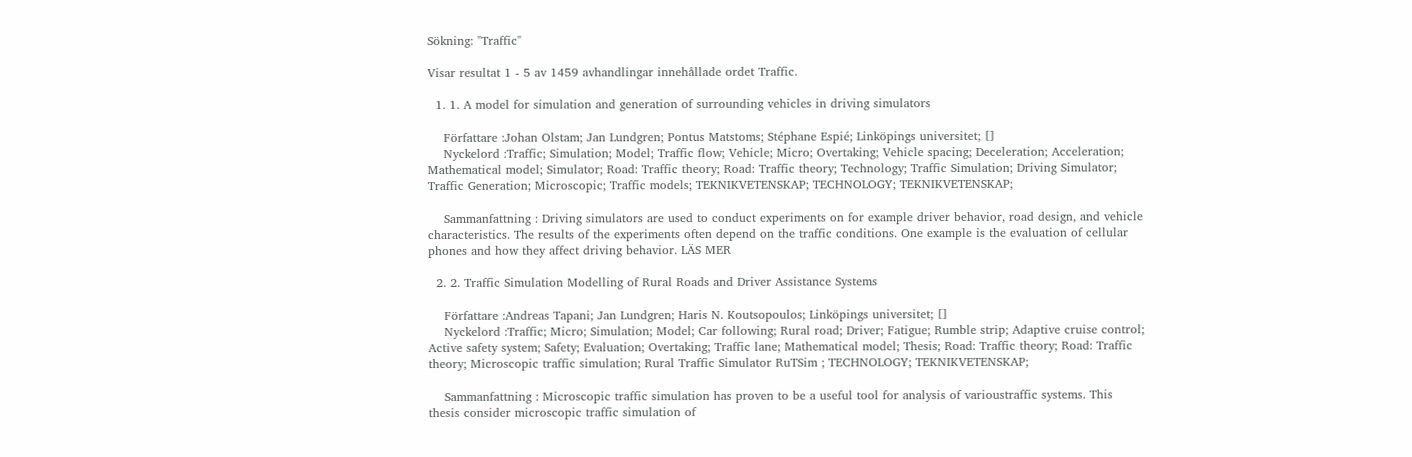Sökning: "Traffic"

Visar resultat 1 - 5 av 1459 avhandlingar innehållade ordet Traffic.

  1. 1. A model for simulation and generation of surrounding vehicles in driving simulators

    Författare :Johan Olstam; Jan Lundgren; Pontus Matstoms; Stéphane Espié; Linköpings universitet; []
    Nyckelord :Traffic; Simulation; Model; Traffic flow; Vehicle; Micro; Overtaking; Vehicle spacing; Deceleration; Acceleration; Mathematical model; Simulator; Road: Traffic theory; Road: Traffic theory; Technology; Traffic Simulation; Driving Simulator; Traffic Generation; Microscopic; Traffic models; TEKNIKVETENSKAP; TECHNOLOGY; TEKNIKVETENSKAP;

    Sammanfattning : Driving simulators are used to conduct experiments on for example driver behavior, road design, and vehicle characteristics. The results of the experiments often depend on the traffic conditions. One example is the evaluation of cellular phones and how they affect driving behavior. LÄS MER

  2. 2. Traffic Simulation Modelling of Rural Roads and Driver Assistance Systems

    Författare :Andreas Tapani; Jan Lundgren; Haris N. Koutsopoulos; Linköpings universitet; []
    Nyckelord :Traffic; Micro; Simulation; Model; Car following; Rural road; Driver; Fatigue; Rumble strip; Adaptive cruise control; Active safety system; Safety; Evaluation; Overtaking; Traffic lane; Mathematical model; Thesis; Road: Traffic theory; Road: Traffic theory; Microscopic traffic simulation; Rural Traffic Simulator RuTSim ; TECHNOLOGY; TEKNIKVETENSKAP;

    Sammanfattning : Microscopic traffic simulation has proven to be a useful tool for analysis of varioustraffic systems. This thesis consider microscopic traffic simulation of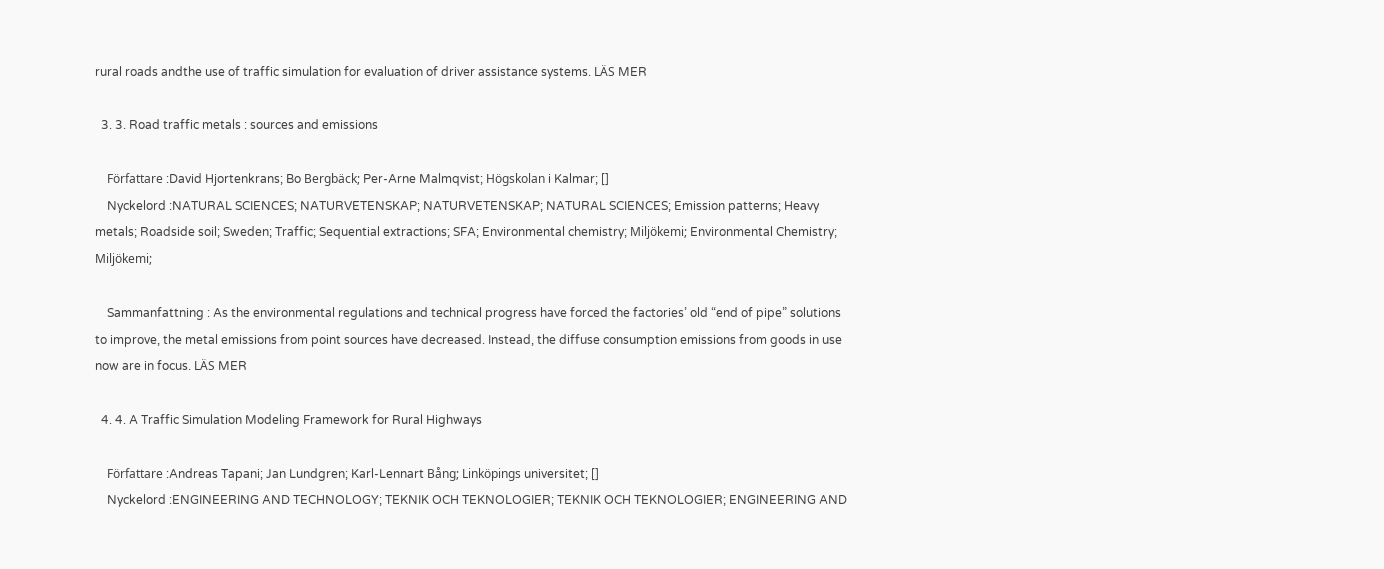rural roads andthe use of traffic simulation for evaluation of driver assistance systems. LÄS MER

  3. 3. Road traffic metals : sources and emissions

    Författare :David Hjortenkrans; Bo Bergbäck; Per-Arne Malmqvist; Högskolan i Kalmar; []
    Nyckelord :NATURAL SCIENCES; NATURVETENSKAP; NATURVETENSKAP; NATURAL SCIENCES; Emission patterns; Heavy metals; Roadside soil; Sweden; Traffic; Sequential extractions; SFA; Environmental chemistry; Miljökemi; Environmental Chemistry; Miljökemi;

    Sammanfattning : As the environmental regulations and technical progress have forced the factories’ old “end of pipe” solutions to improve, the metal emissions from point sources have decreased. Instead, the diffuse consumption emissions from goods in use now are in focus. LÄS MER

  4. 4. A Traffic Simulation Modeling Framework for Rural Highways

    Författare :Andreas Tapani; Jan Lundgren; Karl-Lennart Bång; Linköpings universitet; []
    Nyckelord :ENGINEERING AND TECHNOLOGY; TEKNIK OCH TEKNOLOGIER; TEKNIK OCH TEKNOLOGIER; ENGINEERING AND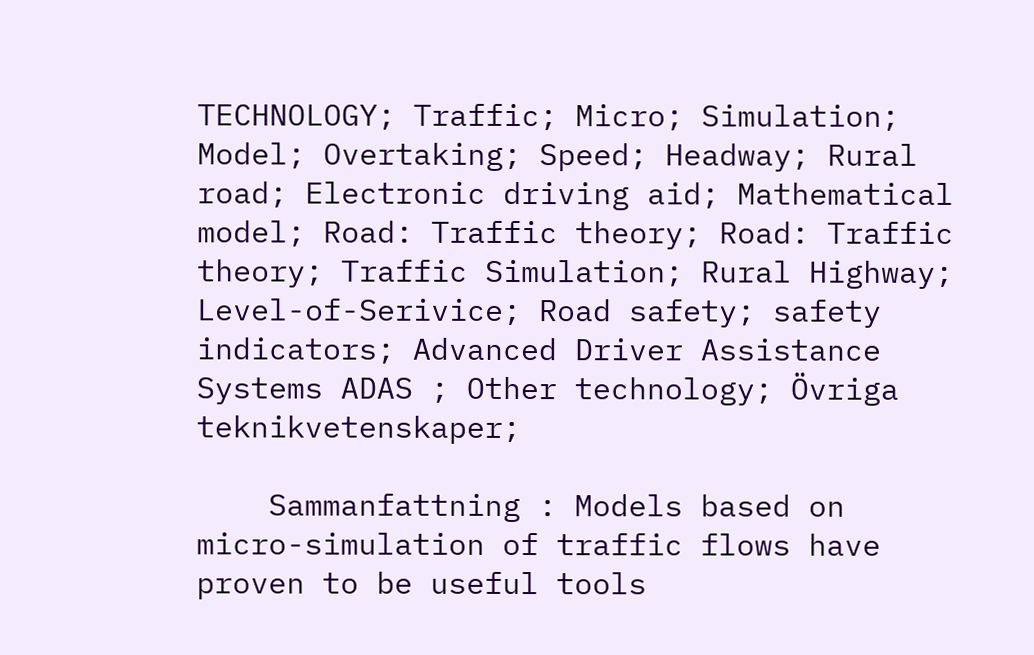TECHNOLOGY; Traffic; Micro; Simulation; Model; Overtaking; Speed; Headway; Rural road; Electronic driving aid; Mathematical model; Road: Traffic theory; Road: Traffic theory; Traffic Simulation; Rural Highway; Level-of-Serivice; Road safety; safety indicators; Advanced Driver Assistance Systems ADAS ; Other technology; Övriga teknikvetenskaper;

    Sammanfattning : Models based on micro-simulation of traffic flows have proven to be useful tools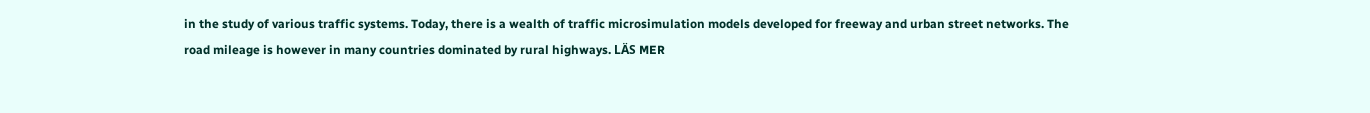in the study of various traffic systems. Today, there is a wealth of traffic microsimulation models developed for freeway and urban street networks. The road mileage is however in many countries dominated by rural highways. LÄS MER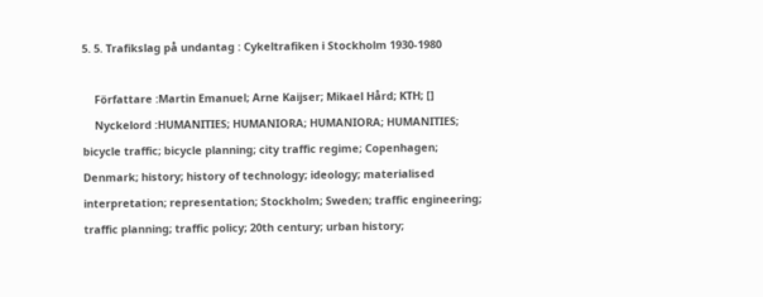5. 5. Trafikslag på undantag : Cykeltrafiken i Stockholm 1930-1980

    Författare :Martin Emanuel; Arne Kaijser; Mikael Hård; KTH; []
    Nyckelord :HUMANITIES; HUMANIORA; HUMANIORA; HUMANITIES; bicycle traffic; bicycle planning; city traffic regime; Copenhagen; Denmark; history; history of technology; ideology; materialised interpretation; representation; Stockholm; Sweden; traffic engineering; traffic planning; traffic policy; 20th century; urban history;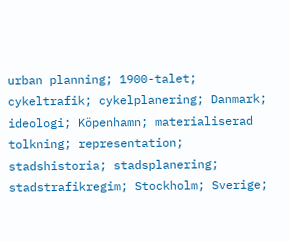urban planning; 1900-talet; cykeltrafik; cykelplanering; Danmark; ideologi; Köpenhamn; materialiserad tolkning; representation; stadshistoria; stadsplanering; stadstrafikregim; Stockholm; Sverige;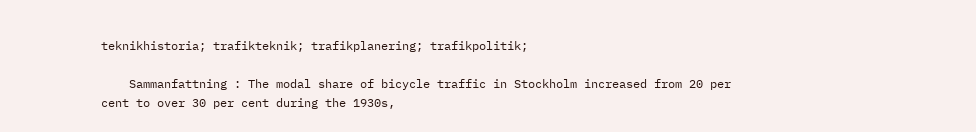teknikhistoria; trafikteknik; trafikplanering; trafikpolitik;

    Sammanfattning : The modal share of bicycle traffic in Stockholm increased from 20 per cent to over 30 per cent during the 1930s,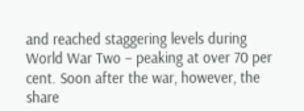and reached staggering levels during World War Two – peaking at over 70 per cent. Soon after the war, however, the share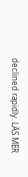declined rapidly. LÄS MER